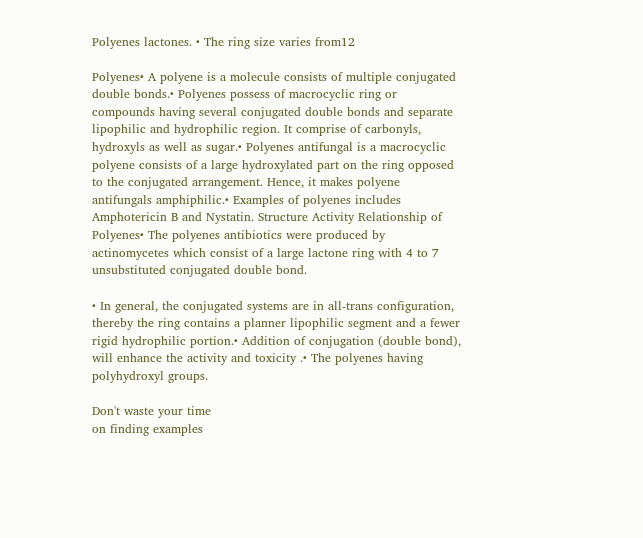Polyenes lactones. • The ring size varies from12

Polyenes• A polyene is a molecule consists of multiple conjugated double bonds.• Polyenes possess of macrocyclic ring or compounds having several conjugated double bonds and separate lipophilic and hydrophilic region. It comprise of carbonyls, hydroxyls as well as sugar.• Polyenes antifungal is a macrocyclic polyene consists of a large hydroxylated part on the ring opposed to the conjugated arrangement. Hence, it makes polyene antifungals amphiphilic.• Examples of polyenes includes Amphotericin B and Nystatin. Structure Activity Relationship of Polyenes• The polyenes antibiotics were produced by actinomycetes which consist of a large lactone ring with 4 to 7 unsubstituted conjugated double bond.

• In general, the conjugated systems are in all-trans configuration, thereby the ring contains a planner lipophilic segment and a fewer rigid hydrophilic portion.• Addition of conjugation (double bond), will enhance the activity and toxicity .• The polyenes having polyhydroxyl groups.

Don't waste your time
on finding examples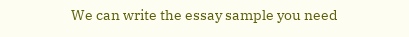We can write the essay sample you need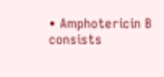• Amphotericin B consists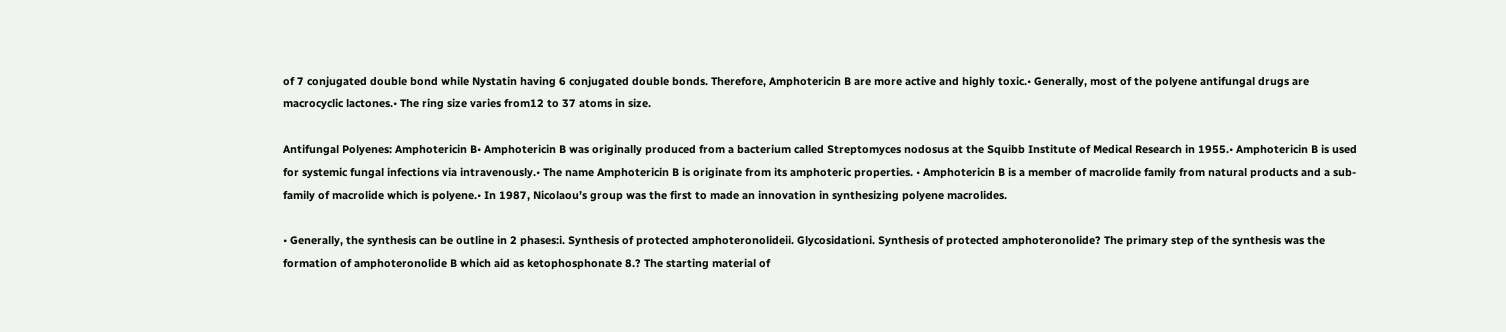of 7 conjugated double bond while Nystatin having 6 conjugated double bonds. Therefore, Amphotericin B are more active and highly toxic.• Generally, most of the polyene antifungal drugs are macrocyclic lactones.• The ring size varies from12 to 37 atoms in size.

Antifungal Polyenes: Amphotericin B• Amphotericin B was originally produced from a bacterium called Streptomyces nodosus at the Squibb Institute of Medical Research in 1955.• Amphotericin B is used for systemic fungal infections via intravenously.• The name Amphotericin B is originate from its amphoteric properties. • Amphotericin B is a member of macrolide family from natural products and a sub-family of macrolide which is polyene.• In 1987, Nicolaou’s group was the first to made an innovation in synthesizing polyene macrolides.

• Generally, the synthesis can be outline in 2 phases:i. Synthesis of protected amphoteronolideii. Glycosidationi. Synthesis of protected amphoteronolide? The primary step of the synthesis was the formation of amphoteronolide B which aid as ketophosphonate 8.? The starting material of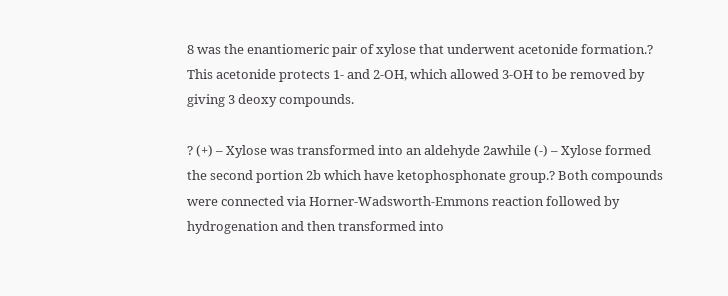8 was the enantiomeric pair of xylose that underwent acetonide formation.? This acetonide protects 1- and 2-OH, which allowed 3-OH to be removed by giving 3 deoxy compounds.

? (+) – Xylose was transformed into an aldehyde 2awhile (-) – Xylose formed the second portion 2b which have ketophosphonate group.? Both compounds were connected via Horner-Wadsworth-Emmons reaction followed by hydrogenation and then transformed into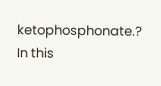ketophosphonate.? In this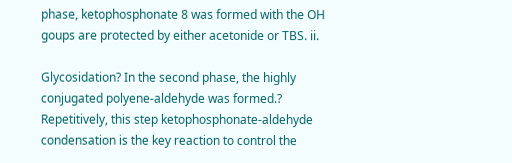phase, ketophosphonate 8 was formed with the OH goups are protected by either acetonide or TBS. ii.

Glycosidation? In the second phase, the highly conjugated polyene-aldehyde was formed.? Repetitively, this step ketophosphonate-aldehyde condensation is the key reaction to control the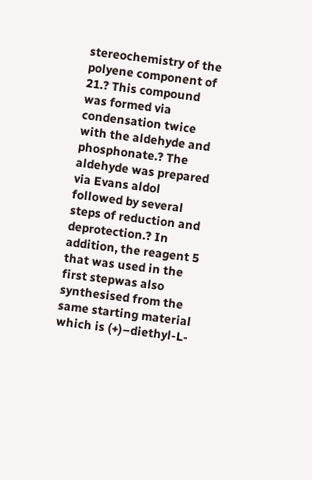stereochemistry of the polyene component of 21.? This compound was formed via condensation twice with the aldehyde and phosphonate.? The aldehyde was prepared via Evans aldol followed by several steps of reduction and deprotection.? In addition, the reagent 5 that was used in the first stepwas also synthesised from the same starting material which is (+)–diethyl-L-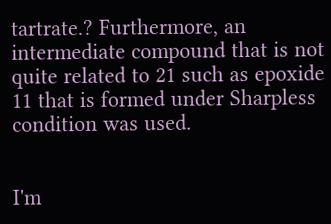tartrate.? Furthermore, an intermediate compound that is not quite related to 21 such as epoxide 11 that is formed under Sharpless condition was used.


I'm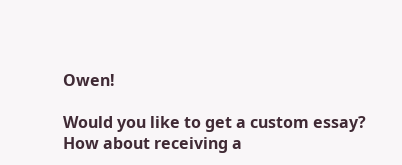Owen!

Would you like to get a custom essay? How about receiving a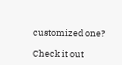customized one?

Check it out